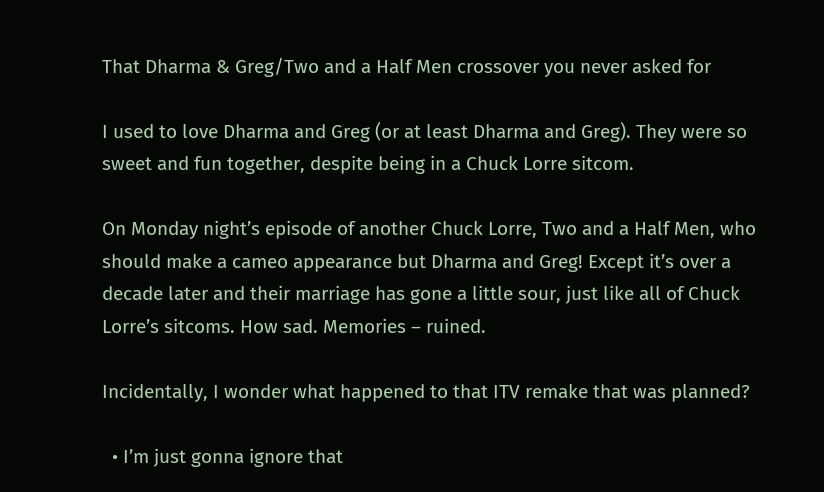That Dharma & Greg/Two and a Half Men crossover you never asked for

I used to love Dharma and Greg (or at least Dharma and Greg). They were so sweet and fun together, despite being in a Chuck Lorre sitcom.

On Monday night’s episode of another Chuck Lorre, Two and a Half Men, who should make a cameo appearance but Dharma and Greg! Except it’s over a decade later and their marriage has gone a little sour, just like all of Chuck Lorre’s sitcoms. How sad. Memories – ruined.

Incidentally, I wonder what happened to that ITV remake that was planned?

  • I’m just gonna ignore that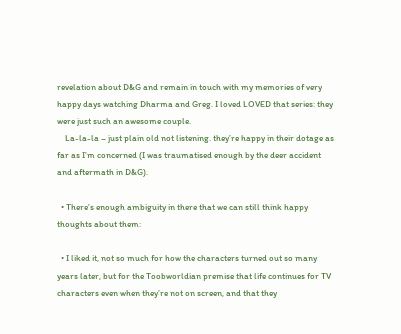revelation about D&G and remain in touch with my memories of very happy days watching Dharma and Greg. I loved LOVED that series: they were just such an awesome couple.
    La-la-la – just plain old not listening. they’re happy in their dotage as far as I’m concerned (I was traumatised enough by the deer accident and aftermath in D&G).

  • There’s enough ambiguity in there that we can still think happy thoughts about them:

  • I liked it, not so much for how the characters turned out so many years later, but for the Toobworldian premise that life continues for TV characters even when they’re not on screen, and that they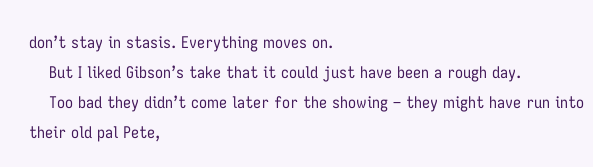don’t stay in stasis. Everything moves on.
    But I liked Gibson’s take that it could just have been a rough day.
    Too bad they didn’t come later for the showing – they might have run into their old pal Pete,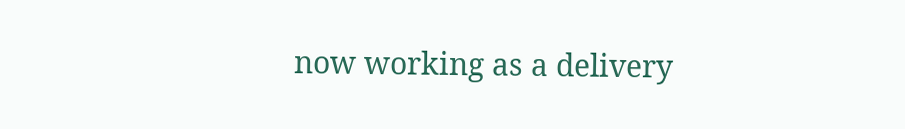now working as a delivery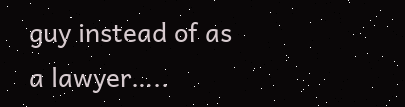guy instead of as a lawyer…..